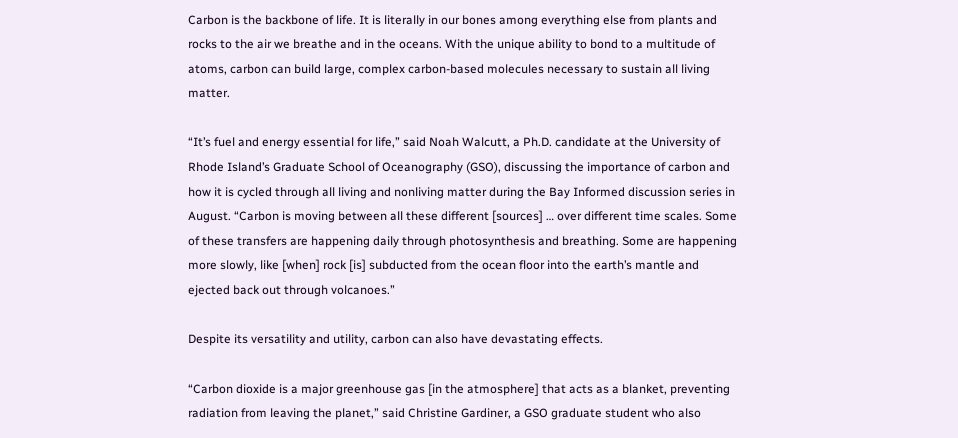Carbon is the backbone of life. It is literally in our bones among everything else from plants and rocks to the air we breathe and in the oceans. With the unique ability to bond to a multitude of atoms, carbon can build large, complex carbon-based molecules necessary to sustain all living matter.

“It’s fuel and energy essential for life,” said Noah Walcutt, a Ph.D. candidate at the University of Rhode Island’s Graduate School of Oceanography (GSO), discussing the importance of carbon and how it is cycled through all living and nonliving matter during the Bay Informed discussion series in August. “Carbon is moving between all these different [sources] … over different time scales. Some of these transfers are happening daily through photosynthesis and breathing. Some are happening more slowly, like [when] rock [is] subducted from the ocean floor into the earth’s mantle and ejected back out through volcanoes.”

Despite its versatility and utility, carbon can also have devastating effects.

“Carbon dioxide is a major greenhouse gas [in the atmosphere] that acts as a blanket, preventing radiation from leaving the planet,” said Christine Gardiner, a GSO graduate student who also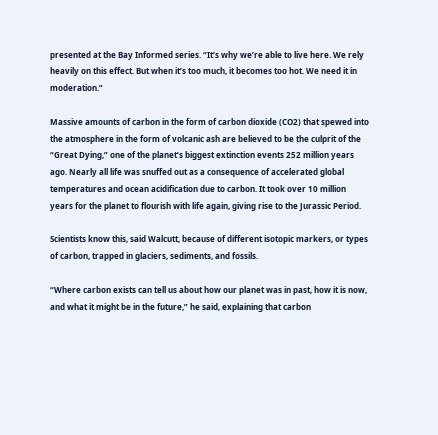presented at the Bay Informed series. “It’s why we’re able to live here. We rely heavily on this effect. But when it’s too much, it becomes too hot. We need it in moderation.”

Massive amounts of carbon in the form of carbon dioxide (CO2) that spewed into the atmosphere in the form of volcanic ash are believed to be the culprit of the “Great Dying,” one of the planet’s biggest extinction events 252 million years ago. Nearly all life was snuffed out as a consequence of accelerated global temperatures and ocean acidification due to carbon. It took over 10 million years for the planet to flourish with life again, giving rise to the Jurassic Period.

Scientists know this, said Walcutt, because of different isotopic markers, or types of carbon, trapped in glaciers, sediments, and fossils.

“Where carbon exists can tell us about how our planet was in past, how it is now, and what it might be in the future,” he said, explaining that carbon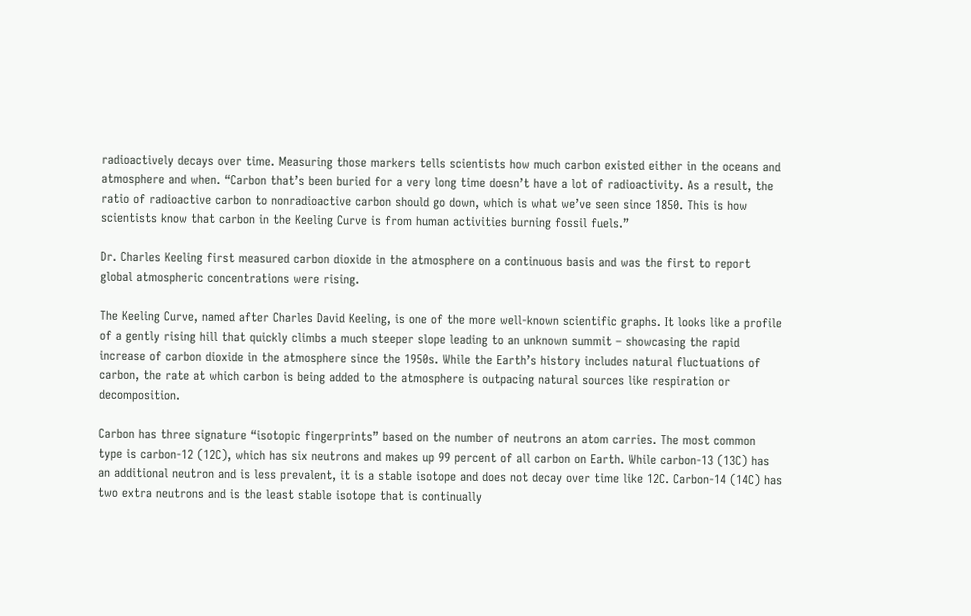radioactively decays over time. Measuring those markers tells scientists how much carbon existed either in the oceans and atmosphere and when. “Carbon that’s been buried for a very long time doesn’t have a lot of radioactivity. As a result, the ratio of radioactive carbon to nonradioactive carbon should go down, which is what we’ve seen since 1850. This is how scientists know that carbon in the Keeling Curve is from human activities burning fossil fuels.”

Dr. Charles Keeling first measured carbon dioxide in the atmosphere on a continuous basis and was the first to report global atmospheric concentrations were rising.

The Keeling Curve, named after Charles David Keeling, is one of the more well-known scientific graphs. It looks like a profile of a gently rising hill that quickly climbs a much steeper slope leading to an unknown summit – showcasing the rapid increase of carbon dioxide in the atmosphere since the 1950s. While the Earth’s history includes natural fluctuations of carbon, the rate at which carbon is being added to the atmosphere is outpacing natural sources like respiration or decomposition.

Carbon has three signature “isotopic fingerprints” based on the number of neutrons an atom carries. The most common type is carbon-12 (12C), which has six neutrons and makes up 99 percent of all carbon on Earth. While carbon-13 (13C) has an additional neutron and is less prevalent, it is a stable isotope and does not decay over time like 12C. Carbon-14 (14C) has two extra neutrons and is the least stable isotope that is continually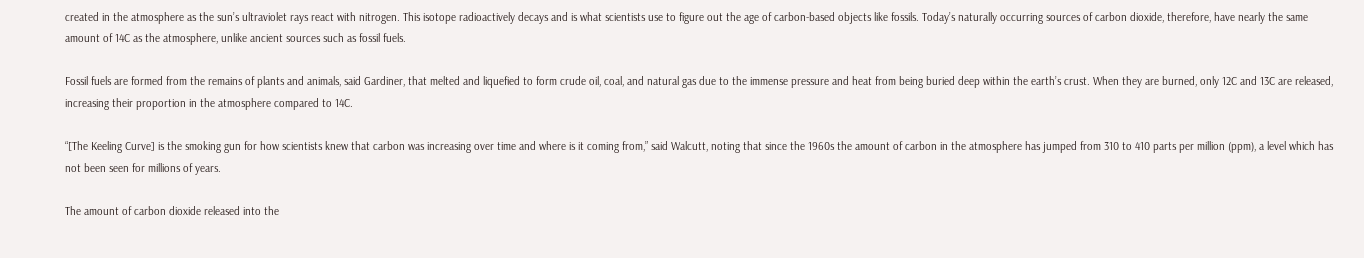created in the atmosphere as the sun’s ultraviolet rays react with nitrogen. This isotope radioactively decays and is what scientists use to figure out the age of carbon-based objects like fossils. Today’s naturally occurring sources of carbon dioxide, therefore, have nearly the same amount of 14C as the atmosphere, unlike ancient sources such as fossil fuels.

Fossil fuels are formed from the remains of plants and animals, said Gardiner, that melted and liquefied to form crude oil, coal, and natural gas due to the immense pressure and heat from being buried deep within the earth’s crust. When they are burned, only 12C and 13C are released, increasing their proportion in the atmosphere compared to 14C.

“[The Keeling Curve] is the smoking gun for how scientists knew that carbon was increasing over time and where is it coming from,” said Walcutt, noting that since the 1960s the amount of carbon in the atmosphere has jumped from 310 to 410 parts per million (ppm), a level which has not been seen for millions of years.

The amount of carbon dioxide released into the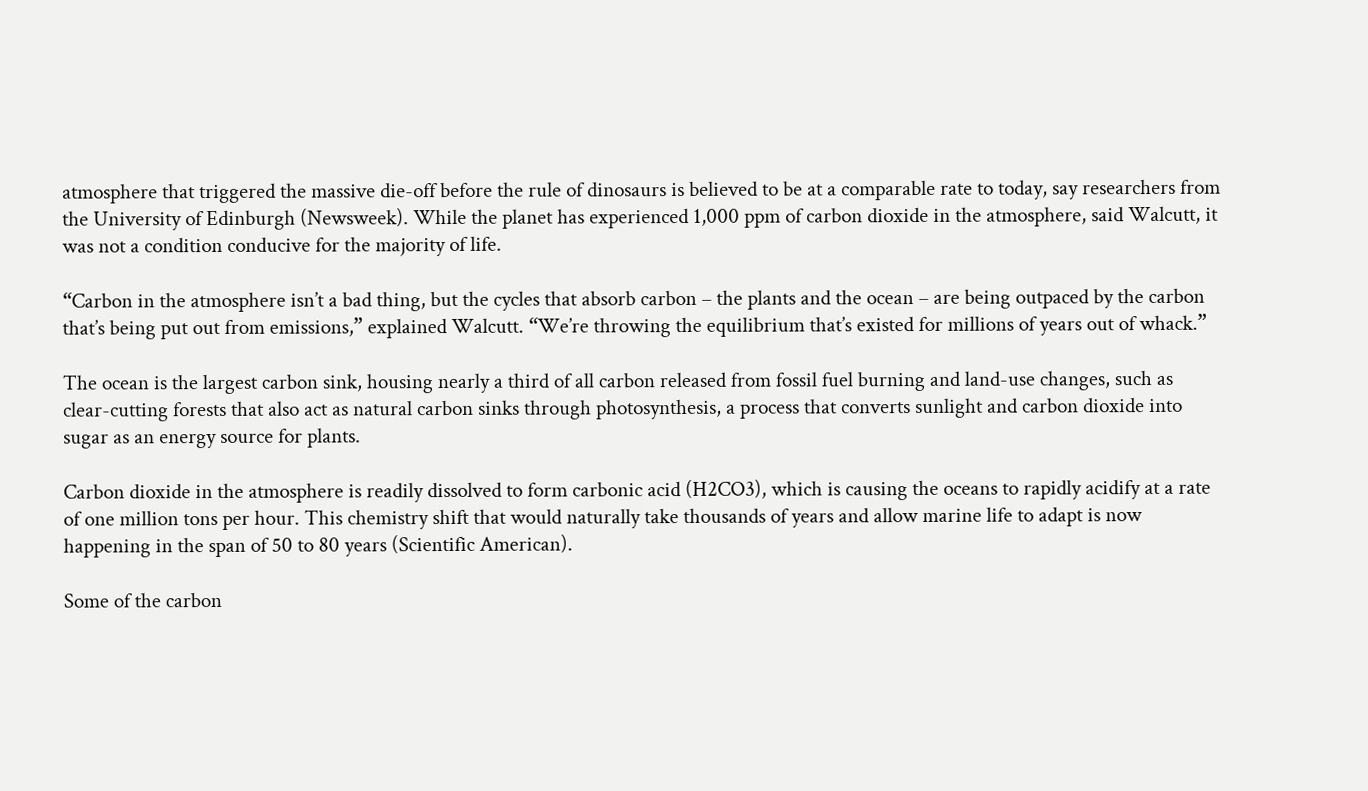atmosphere that triggered the massive die-off before the rule of dinosaurs is believed to be at a comparable rate to today, say researchers from the University of Edinburgh (Newsweek). While the planet has experienced 1,000 ppm of carbon dioxide in the atmosphere, said Walcutt, it was not a condition conducive for the majority of life.

“Carbon in the atmosphere isn’t a bad thing, but the cycles that absorb carbon – the plants and the ocean – are being outpaced by the carbon that’s being put out from emissions,” explained Walcutt. “We’re throwing the equilibrium that’s existed for millions of years out of whack.”

The ocean is the largest carbon sink, housing nearly a third of all carbon released from fossil fuel burning and land-use changes, such as clear-cutting forests that also act as natural carbon sinks through photosynthesis, a process that converts sunlight and carbon dioxide into sugar as an energy source for plants.

Carbon dioxide in the atmosphere is readily dissolved to form carbonic acid (H2CO3), which is causing the oceans to rapidly acidify at a rate of one million tons per hour. This chemistry shift that would naturally take thousands of years and allow marine life to adapt is now happening in the span of 50 to 80 years (Scientific American).

Some of the carbon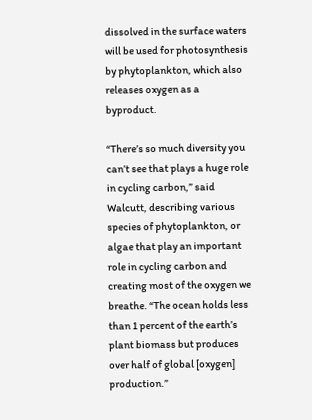dissolved in the surface waters will be used for photosynthesis by phytoplankton, which also releases oxygen as a byproduct.

“There’s so much diversity you can’t see that plays a huge role in cycling carbon,” said Walcutt, describing various species of phytoplankton, or algae that play an important role in cycling carbon and creating most of the oxygen we breathe. “The ocean holds less than 1 percent of the earth’s plant biomass but produces over half of global [oxygen] production.”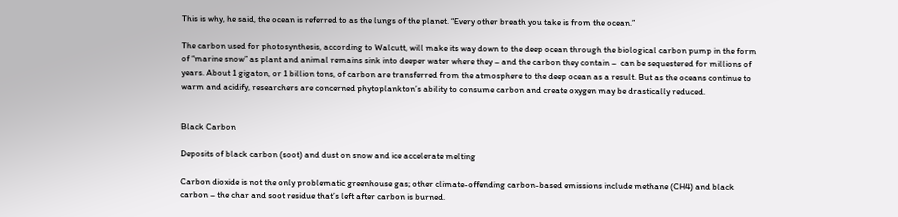This is why, he said, the ocean is referred to as the lungs of the planet. “Every other breath you take is from the ocean.”

The carbon used for photosynthesis, according to Walcutt, will make its way down to the deep ocean through the biological carbon pump in the form of “marine snow” as plant and animal remains sink into deeper water where they – and the carbon they contain –  can be sequestered for millions of years. About 1 gigaton, or 1 billion tons, of carbon are transferred from the atmosphere to the deep ocean as a result. But as the oceans continue to warm and acidify, researchers are concerned phytoplankton’s ability to consume carbon and create oxygen may be drastically reduced.


Black Carbon

Deposits of black carbon (soot) and dust on snow and ice accelerate melting

Carbon dioxide is not the only problematic greenhouse gas; other climate-offending carbon-based emissions include methane (CH4) and black carbon – the char and soot residue that’s left after carbon is burned.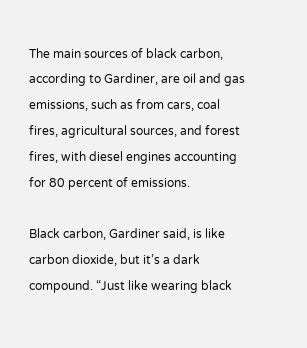The main sources of black carbon, according to Gardiner, are oil and gas emissions, such as from cars, coal fires, agricultural sources, and forest fires, with diesel engines accounting for 80 percent of emissions.

Black carbon, Gardiner said, is like carbon dioxide, but it’s a dark compound. “Just like wearing black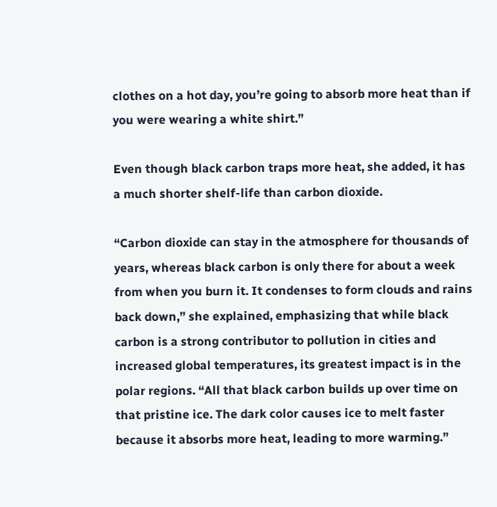clothes on a hot day, you’re going to absorb more heat than if you were wearing a white shirt.”

Even though black carbon traps more heat, she added, it has a much shorter shelf-life than carbon dioxide.

“Carbon dioxide can stay in the atmosphere for thousands of years, whereas black carbon is only there for about a week from when you burn it. It condenses to form clouds and rains back down,” she explained, emphasizing that while black carbon is a strong contributor to pollution in cities and increased global temperatures, its greatest impact is in the polar regions. “All that black carbon builds up over time on that pristine ice. The dark color causes ice to melt faster because it absorbs more heat, leading to more warming.”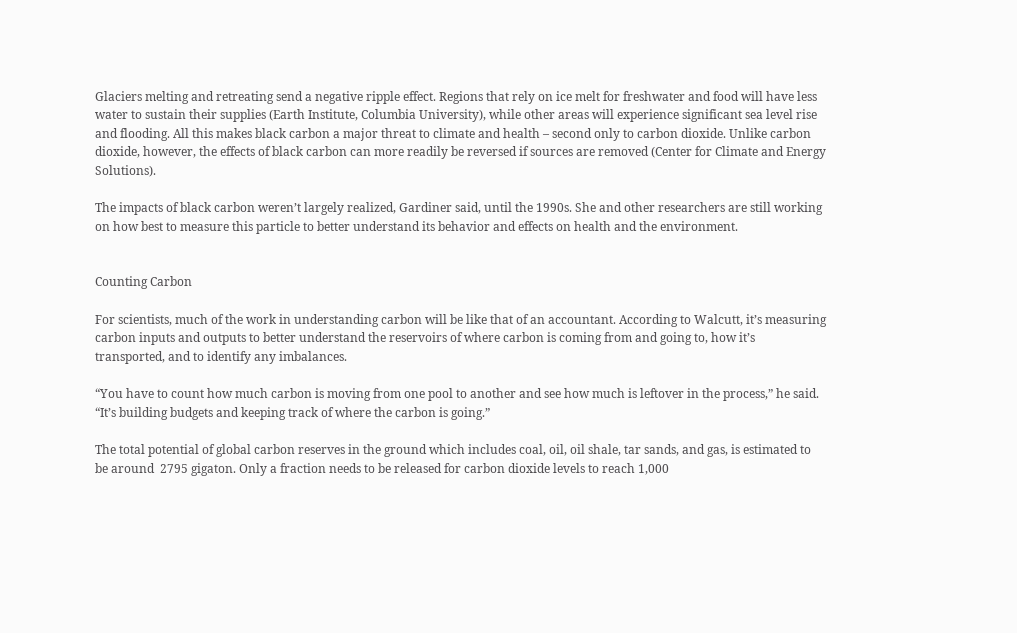Glaciers melting and retreating send a negative ripple effect. Regions that rely on ice melt for freshwater and food will have less water to sustain their supplies (Earth Institute, Columbia University), while other areas will experience significant sea level rise and flooding. All this makes black carbon a major threat to climate and health – second only to carbon dioxide. Unlike carbon dioxide, however, the effects of black carbon can more readily be reversed if sources are removed (Center for Climate and Energy Solutions).

The impacts of black carbon weren’t largely realized, Gardiner said, until the 1990s. She and other researchers are still working on how best to measure this particle to better understand its behavior and effects on health and the environment.


Counting Carbon

For scientists, much of the work in understanding carbon will be like that of an accountant. According to Walcutt, it’s measuring carbon inputs and outputs to better understand the reservoirs of where carbon is coming from and going to, how it’s transported, and to identify any imbalances.

“You have to count how much carbon is moving from one pool to another and see how much is leftover in the process,” he said. “It’s building budgets and keeping track of where the carbon is going.”

The total potential of global carbon reserves in the ground which includes coal, oil, oil shale, tar sands, and gas, is estimated to be around  2795 gigaton. Only a fraction needs to be released for carbon dioxide levels to reach 1,000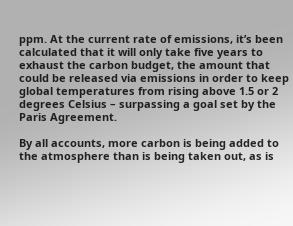ppm. At the current rate of emissions, it’s been calculated that it will only take five years to exhaust the carbon budget, the amount that could be released via emissions in order to keep global temperatures from rising above 1.5 or 2 degrees Celsius – surpassing a goal set by the Paris Agreement.

By all accounts, more carbon is being added to the atmosphere than is being taken out, as is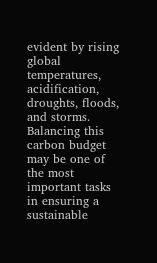evident by rising global temperatures, acidification, droughts, floods, and storms. Balancing this carbon budget may be one of the most important tasks in ensuring a sustainable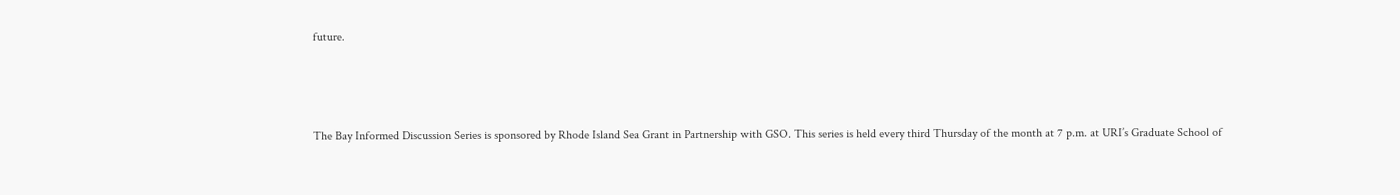future.



The Bay Informed Discussion Series is sponsored by Rhode Island Sea Grant in Partnership with GSO. This series is held every third Thursday of the month at 7 p.m. at URI’s Graduate School of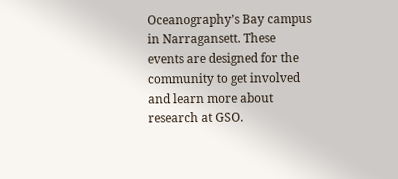Oceanography’s Bay campus in Narragansett. These events are designed for the community to get involved and learn more about research at GSO.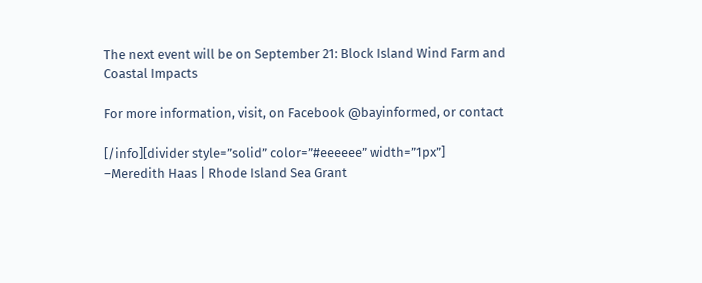The next event will be on September 21: Block Island Wind Farm and Coastal Impacts

For more information, visit, on Facebook @bayinformed, or contact

[/info][divider style=”solid” color=”#eeeeee” width=”1px”]
–Meredith Haas | Rhode Island Sea Grant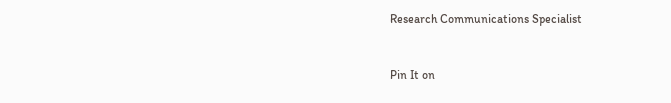Research Communications Specialist


Pin It on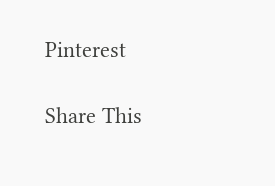Pinterest

Share This